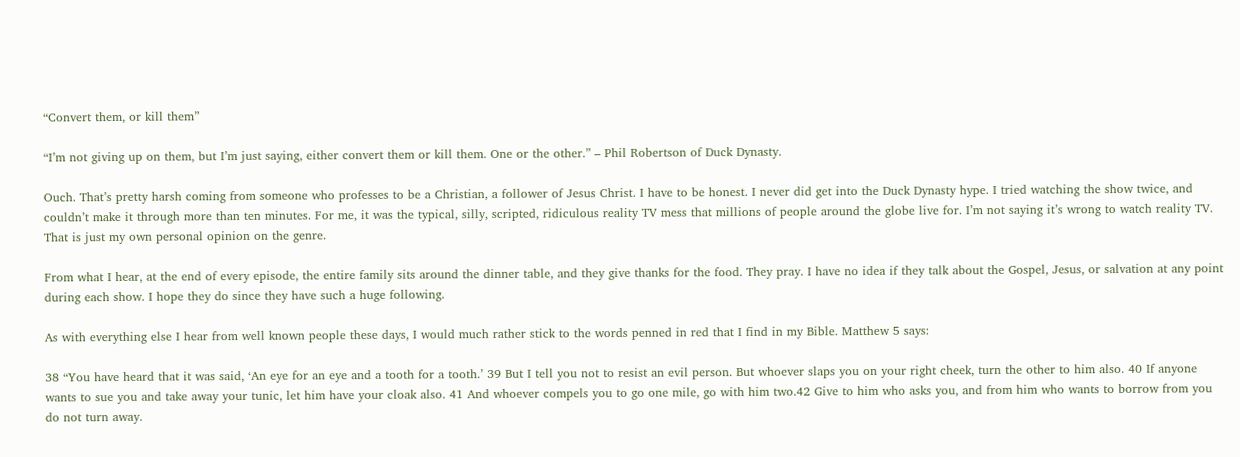“Convert them, or kill them”

“I’m not giving up on them, but I’m just saying, either convert them or kill them. One or the other.” – Phil Robertson of Duck Dynasty.

Ouch. That’s pretty harsh coming from someone who professes to be a Christian, a follower of Jesus Christ. I have to be honest. I never did get into the Duck Dynasty hype. I tried watching the show twice, and couldn’t make it through more than ten minutes. For me, it was the typical, silly, scripted, ridiculous reality TV mess that millions of people around the globe live for. I’m not saying it’s wrong to watch reality TV. That is just my own personal opinion on the genre.

From what I hear, at the end of every episode, the entire family sits around the dinner table, and they give thanks for the food. They pray. I have no idea if they talk about the Gospel, Jesus, or salvation at any point during each show. I hope they do since they have such a huge following.

As with everything else I hear from well known people these days, I would much rather stick to the words penned in red that I find in my Bible. Matthew 5 says:

38 “You have heard that it was said, ‘An eye for an eye and a tooth for a tooth.’ 39 But I tell you not to resist an evil person. But whoever slaps you on your right cheek, turn the other to him also. 40 If anyone wants to sue you and take away your tunic, let him have your cloak also. 41 And whoever compels you to go one mile, go with him two.42 Give to him who asks you, and from him who wants to borrow from you do not turn away.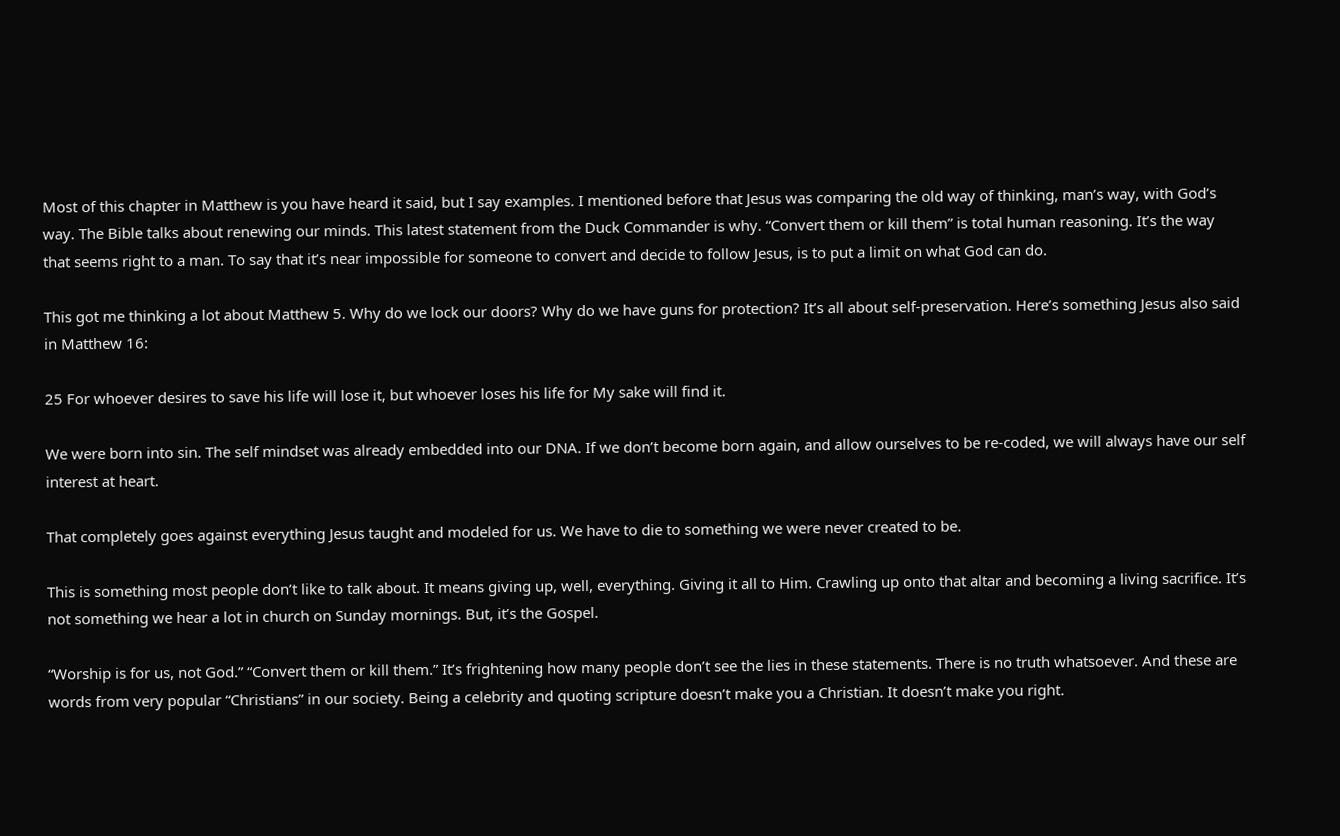Most of this chapter in Matthew is you have heard it said, but I say examples. I mentioned before that Jesus was comparing the old way of thinking, man’s way, with God’s way. The Bible talks about renewing our minds. This latest statement from the Duck Commander is why. “Convert them or kill them” is total human reasoning. It’s the way that seems right to a man. To say that it’s near impossible for someone to convert and decide to follow Jesus, is to put a limit on what God can do.

This got me thinking a lot about Matthew 5. Why do we lock our doors? Why do we have guns for protection? It’s all about self-preservation. Here’s something Jesus also said in Matthew 16:

25 For whoever desires to save his life will lose it, but whoever loses his life for My sake will find it.

We were born into sin. The self mindset was already embedded into our DNA. If we don’t become born again, and allow ourselves to be re-coded, we will always have our self interest at heart.

That completely goes against everything Jesus taught and modeled for us. We have to die to something we were never created to be.

This is something most people don’t like to talk about. It means giving up, well, everything. Giving it all to Him. Crawling up onto that altar and becoming a living sacrifice. It’s not something we hear a lot in church on Sunday mornings. But, it’s the Gospel.

“Worship is for us, not God.” “Convert them or kill them.” It’s frightening how many people don’t see the lies in these statements. There is no truth whatsoever. And these are words from very popular “Christians” in our society. Being a celebrity and quoting scripture doesn’t make you a Christian. It doesn’t make you right.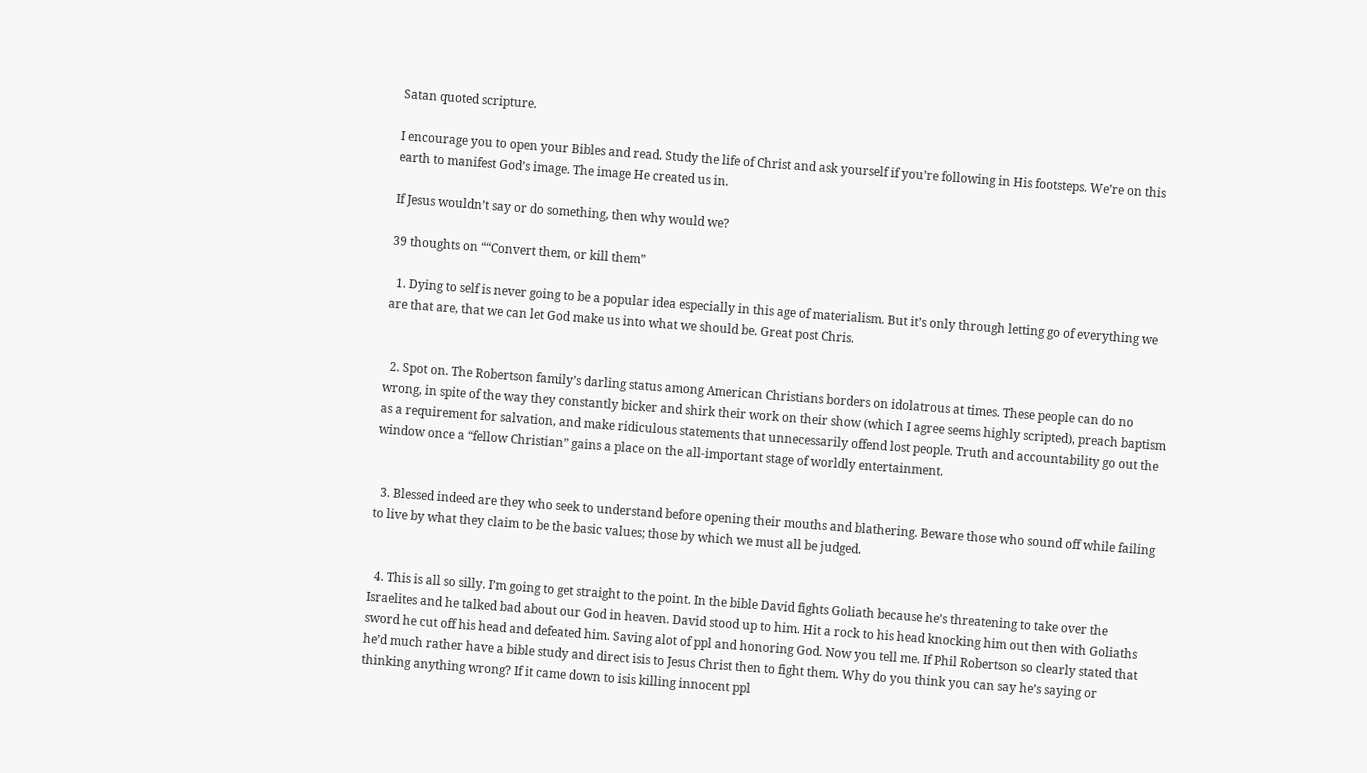Satan quoted scripture.

I encourage you to open your Bibles and read. Study the life of Christ and ask yourself if you’re following in His footsteps. We’re on this earth to manifest God’s image. The image He created us in.

If Jesus wouldn’t say or do something, then why would we?

39 thoughts on ““Convert them, or kill them”

  1. Dying to self is never going to be a popular idea especially in this age of materialism. But it’s only through letting go of everything we are that are, that we can let God make us into what we should be. Great post Chris.


  2. Spot on. The Robertson family’s darling status among American Christians borders on idolatrous at times. These people can do no wrong, in spite of the way they constantly bicker and shirk their work on their show (which I agree seems highly scripted), preach baptism as a requirement for salvation, and make ridiculous statements that unnecessarily offend lost people. Truth and accountability go out the window once a “fellow Christian” gains a place on the all-important stage of worldly entertainment.


  3. Blessed indeed are they who seek to understand before opening their mouths and blathering. Beware those who sound off while failing to live by what they claim to be the basic values; those by which we must all be judged.


  4. This is all so silly. I’m going to get straight to the point. In the bible David fights Goliath because he’s threatening to take over the Israelites and he talked bad about our God in heaven. David stood up to him. Hit a rock to his head knocking him out then with Goliaths sword he cut off his head and defeated him. Saving alot of ppl and honoring God. Now you tell me. If Phil Robertson so clearly stated that he’d much rather have a bible study and direct isis to Jesus Christ then to fight them. Why do you think you can say he’s saying or thinking anything wrong? If it came down to isis killing innocent ppl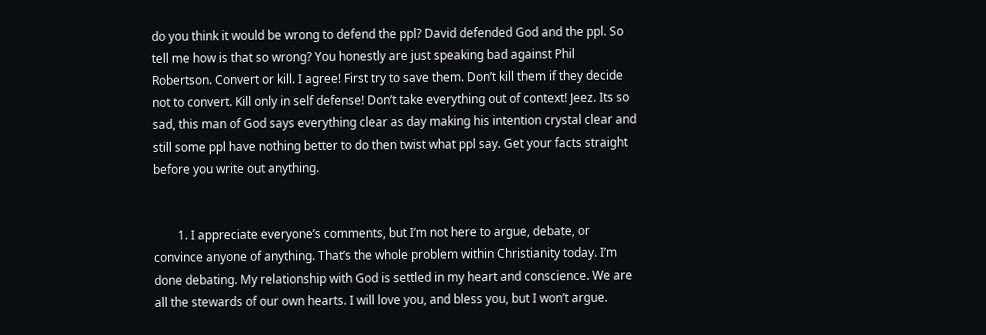do you think it would be wrong to defend the ppl? David defended God and the ppl. So tell me how is that so wrong? You honestly are just speaking bad against Phil Robertson. Convert or kill. I agree! First try to save them. Don’t kill them if they decide not to convert. Kill only in self defense! Don’t take everything out of context! Jeez. Its so sad, this man of God says everything clear as day making his intention crystal clear and still some ppl have nothing better to do then twist what ppl say. Get your facts straight before you write out anything.


        1. I appreciate everyone’s comments, but I’m not here to argue, debate, or convince anyone of anything. That’s the whole problem within Christianity today. I’m done debating. My relationship with God is settled in my heart and conscience. We are all the stewards of our own hearts. I will love you, and bless you, but I won’t argue.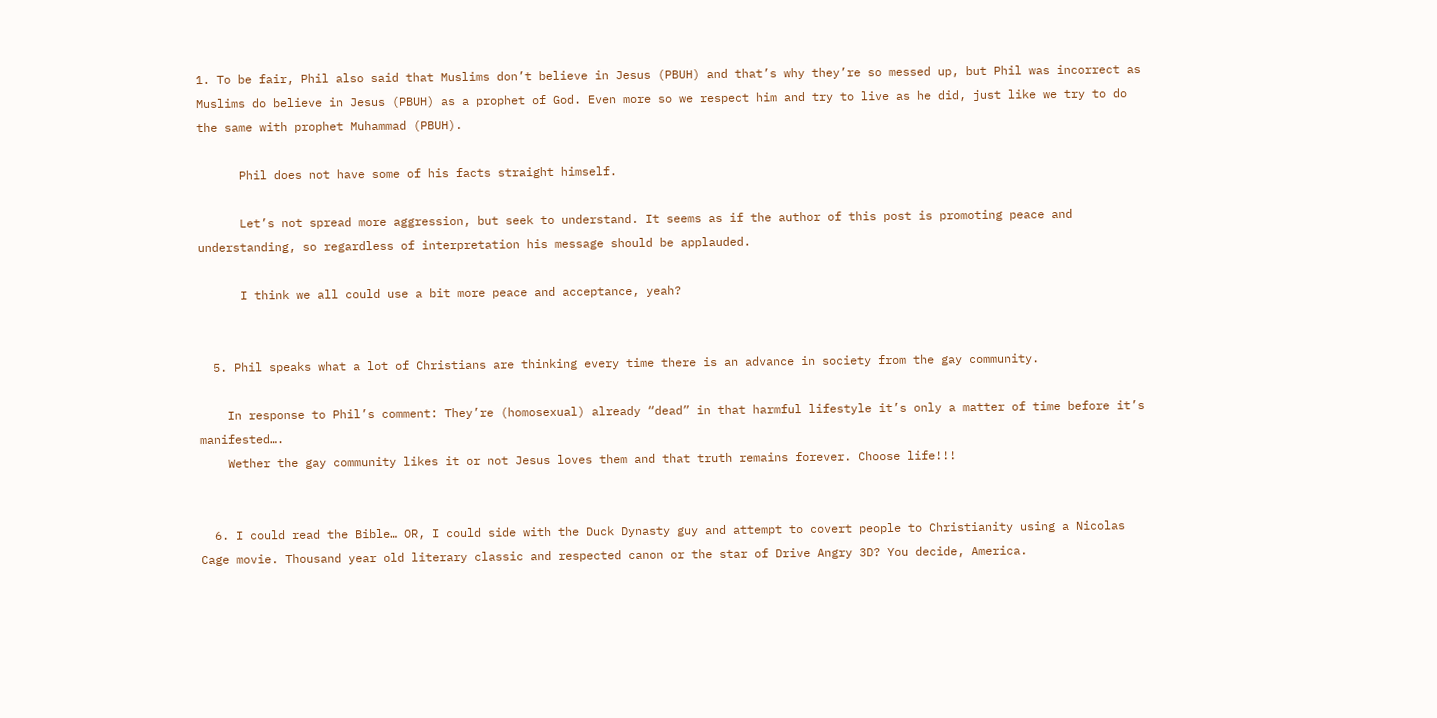1. To be fair, Phil also said that Muslims don’t believe in Jesus (PBUH) and that’s why they’re so messed up, but Phil was incorrect as Muslims do believe in Jesus (PBUH) as a prophet of God. Even more so we respect him and try to live as he did, just like we try to do the same with prophet Muhammad (PBUH).

      Phil does not have some of his facts straight himself.

      Let’s not spread more aggression, but seek to understand. It seems as if the author of this post is promoting peace and understanding, so regardless of interpretation his message should be applauded.

      I think we all could use a bit more peace and acceptance, yeah?


  5. Phil speaks what a lot of Christians are thinking every time there is an advance in society from the gay community.

    In response to Phil’s comment: They’re (homosexual) already “dead” in that harmful lifestyle it’s only a matter of time before it’s manifested….
    Wether the gay community likes it or not Jesus loves them and that truth remains forever. Choose life!!!


  6. I could read the Bible… OR, I could side with the Duck Dynasty guy and attempt to covert people to Christianity using a Nicolas Cage movie. Thousand year old literary classic and respected canon or the star of Drive Angry 3D? You decide, America.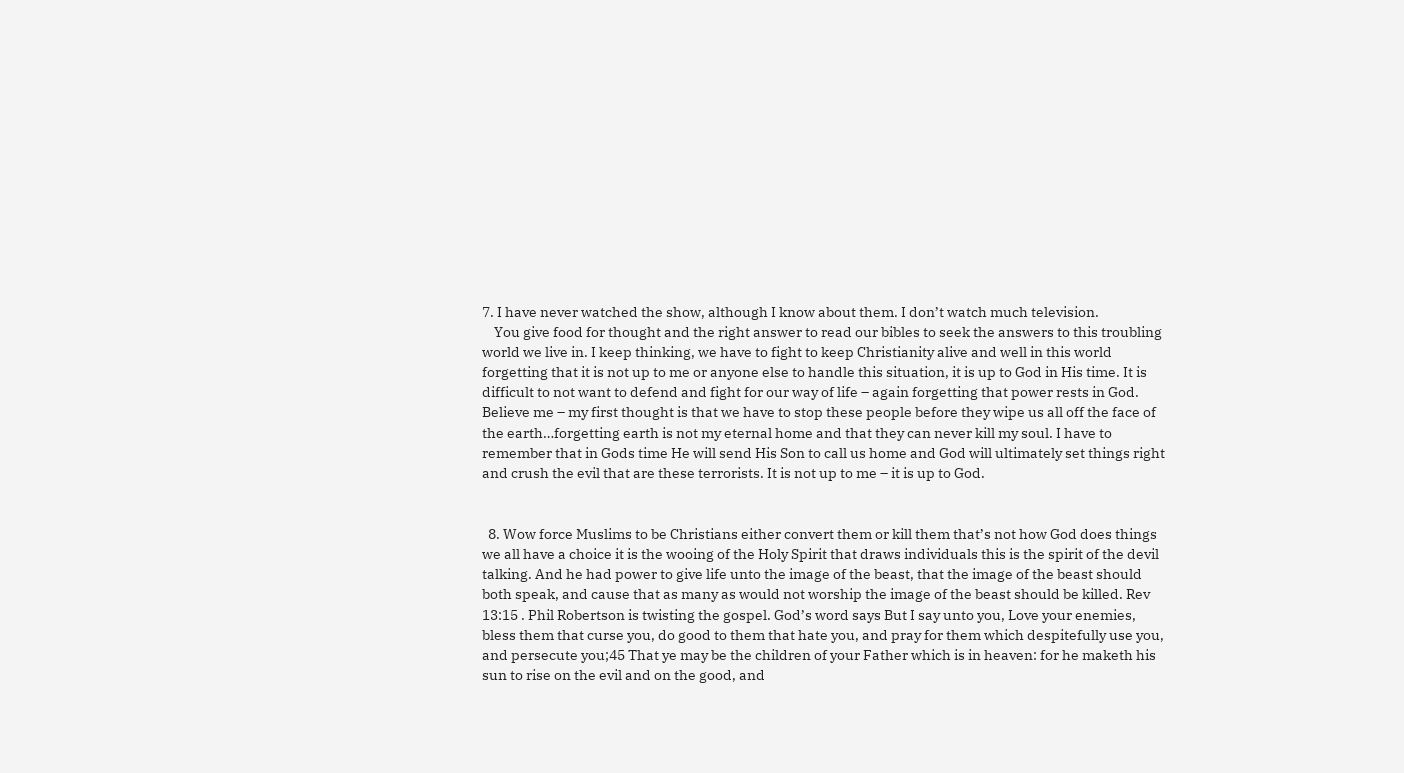7. I have never watched the show, although I know about them. I don’t watch much television.
    You give food for thought and the right answer to read our bibles to seek the answers to this troubling world we live in. I keep thinking, we have to fight to keep Christianity alive and well in this world forgetting that it is not up to me or anyone else to handle this situation, it is up to God in His time. It is difficult to not want to defend and fight for our way of life – again forgetting that power rests in God. Believe me – my first thought is that we have to stop these people before they wipe us all off the face of the earth…forgetting earth is not my eternal home and that they can never kill my soul. I have to remember that in Gods time He will send His Son to call us home and God will ultimately set things right and crush the evil that are these terrorists. It is not up to me – it is up to God.


  8. Wow force Muslims to be Christians either convert them or kill them that’s not how God does things we all have a choice it is the wooing of the Holy Spirit that draws individuals this is the spirit of the devil talking. And he had power to give life unto the image of the beast, that the image of the beast should both speak, and cause that as many as would not worship the image of the beast should be killed. Rev 13:15 . Phil Robertson is twisting the gospel. God’s word says But I say unto you, Love your enemies, bless them that curse you, do good to them that hate you, and pray for them which despitefully use you, and persecute you;45 That ye may be the children of your Father which is in heaven: for he maketh his sun to rise on the evil and on the good, and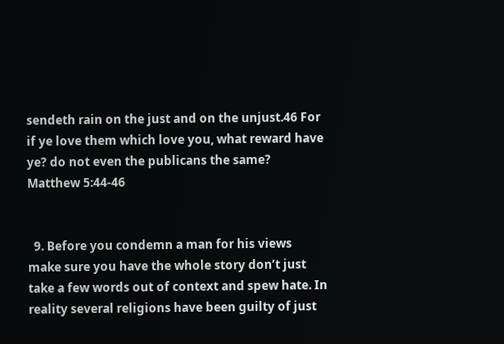sendeth rain on the just and on the unjust.46 For if ye love them which love you, what reward have ye? do not even the publicans the same? Matthew 5:44-46


  9. Before you condemn a man for his views make sure you have the whole story don’t just take a few words out of context and spew hate. In reality several religions have been guilty of just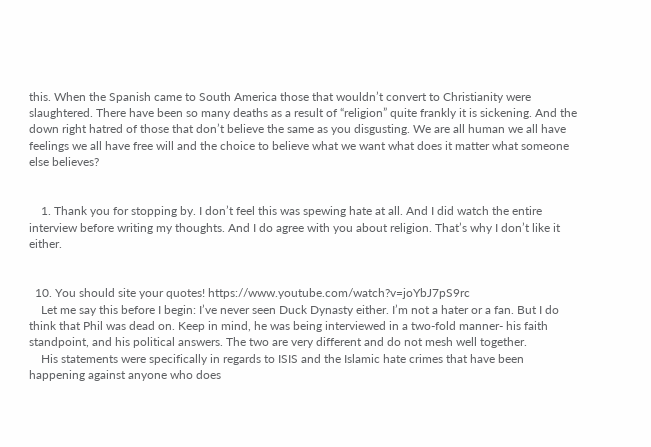this. When the Spanish came to South America those that wouldn’t convert to Christianity were slaughtered. There have been so many deaths as a result of “religion” quite frankly it is sickening. And the down right hatred of those that don’t believe the same as you disgusting. We are all human we all have feelings we all have free will and the choice to believe what we want what does it matter what someone else believes?


    1. Thank you for stopping by. I don’t feel this was spewing hate at all. And I did watch the entire interview before writing my thoughts. And I do agree with you about religion. That’s why I don’t like it either.


  10. You should site your quotes! https://www.youtube.com/watch?v=joYbJ7pS9rc
    Let me say this before I begin: I’ve never seen Duck Dynasty either. I’m not a hater or a fan. But I do think that Phil was dead on. Keep in mind, he was being interviewed in a two-fold manner- his faith standpoint, and his political answers. The two are very different and do not mesh well together.
    His statements were specifically in regards to ISIS and the Islamic hate crimes that have been happening against anyone who does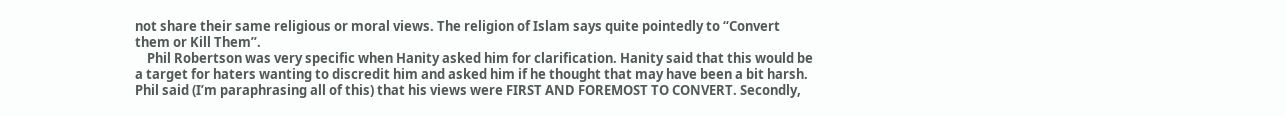not share their same religious or moral views. The religion of Islam says quite pointedly to “Convert them or Kill Them”.
    Phil Robertson was very specific when Hanity asked him for clarification. Hanity said that this would be a target for haters wanting to discredit him and asked him if he thought that may have been a bit harsh. Phil said (I’m paraphrasing all of this) that his views were FIRST AND FOREMOST TO CONVERT. Secondly,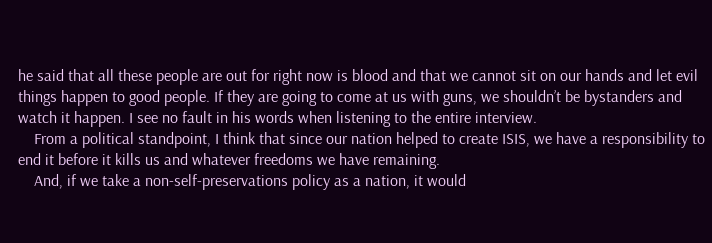he said that all these people are out for right now is blood and that we cannot sit on our hands and let evil things happen to good people. If they are going to come at us with guns, we shouldn’t be bystanders and watch it happen. I see no fault in his words when listening to the entire interview.
    From a political standpoint, I think that since our nation helped to create ISIS, we have a responsibility to end it before it kills us and whatever freedoms we have remaining.
    And, if we take a non-self-preservations policy as a nation, it would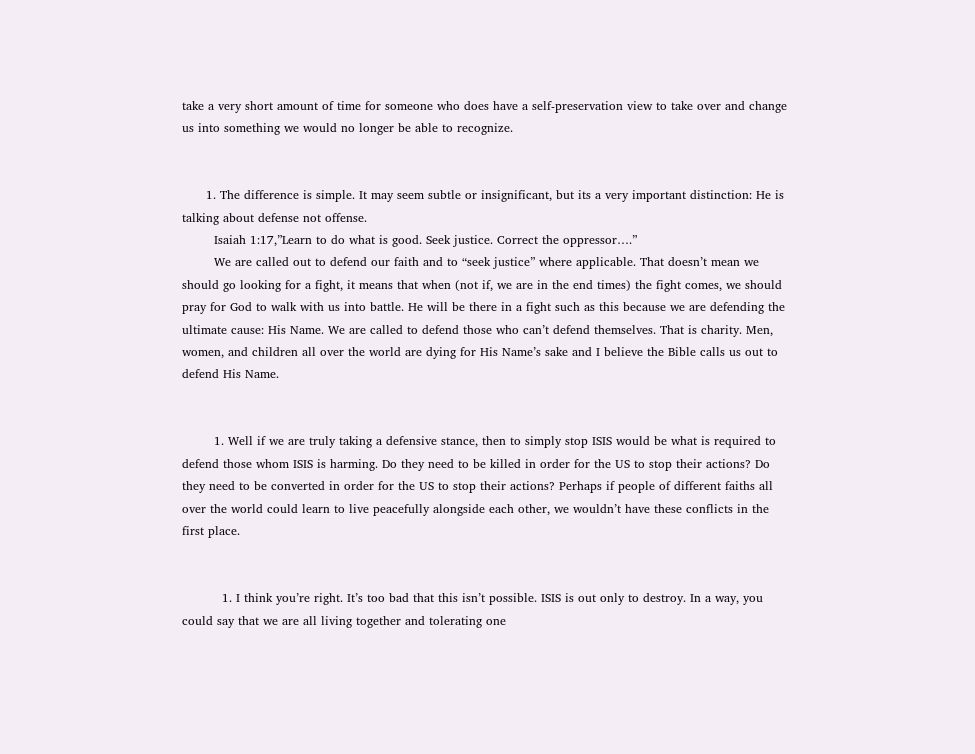take a very short amount of time for someone who does have a self-preservation view to take over and change us into something we would no longer be able to recognize.


      1. The difference is simple. It may seem subtle or insignificant, but its a very important distinction: He is talking about defense not offense.
        Isaiah 1:17,”Learn to do what is good. Seek justice. Correct the oppressor….”
        We are called out to defend our faith and to “seek justice” where applicable. That doesn’t mean we should go looking for a fight, it means that when (not if, we are in the end times) the fight comes, we should pray for God to walk with us into battle. He will be there in a fight such as this because we are defending the ultimate cause: His Name. We are called to defend those who can’t defend themselves. That is charity. Men, women, and children all over the world are dying for His Name’s sake and I believe the Bible calls us out to defend His Name.


        1. Well if we are truly taking a defensive stance, then to simply stop ISIS would be what is required to defend those whom ISIS is harming. Do they need to be killed in order for the US to stop their actions? Do they need to be converted in order for the US to stop their actions? Perhaps if people of different faiths all over the world could learn to live peacefully alongside each other, we wouldn’t have these conflicts in the first place.


          1. I think you’re right. It’s too bad that this isn’t possible. ISIS is out only to destroy. In a way, you could say that we are all living together and tolerating one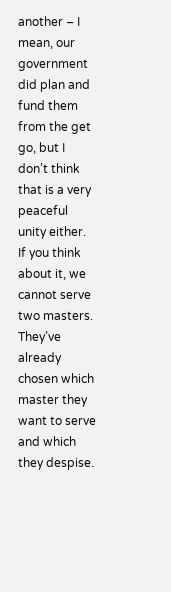another – I mean, our government did plan and fund them from the get go, but I don’t think that is a very peaceful unity either. If you think about it, we cannot serve two masters. They’ve already chosen which master they want to serve and which they despise.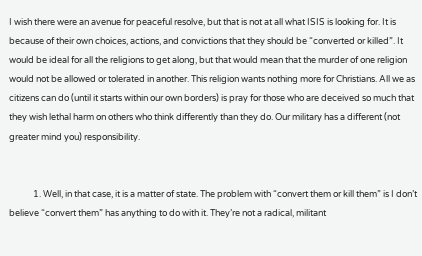I wish there were an avenue for peaceful resolve, but that is not at all what ISIS is looking for. It is because of their own choices, actions, and convictions that they should be “converted or killed”. It would be ideal for all the religions to get along, but that would mean that the murder of one religion would not be allowed or tolerated in another. This religion wants nothing more for Christians. All we as citizens can do (until it starts within our own borders) is pray for those who are deceived so much that they wish lethal harm on others who think differently than they do. Our military has a different (not greater mind you) responsibility.


            1. Well, in that case, it is a matter of state. The problem with “convert them or kill them” is I don’t believe “convert them” has anything to do with it. They’re not a radical, militant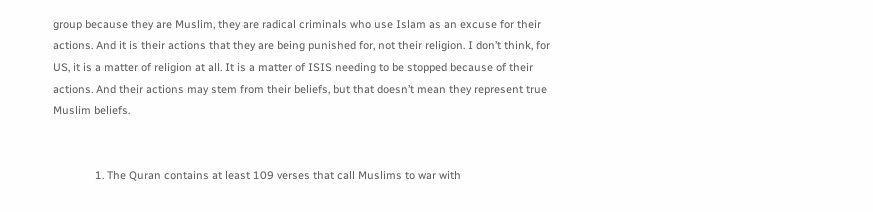group because they are Muslim, they are radical criminals who use Islam as an excuse for their actions. And it is their actions that they are being punished for, not their religion. I don’t think, for US, it is a matter of religion at all. It is a matter of ISIS needing to be stopped because of their actions. And their actions may stem from their beliefs, but that doesn’t mean they represent true Muslim beliefs.


              1. The Quran contains at least 109 verses that call Muslims to war with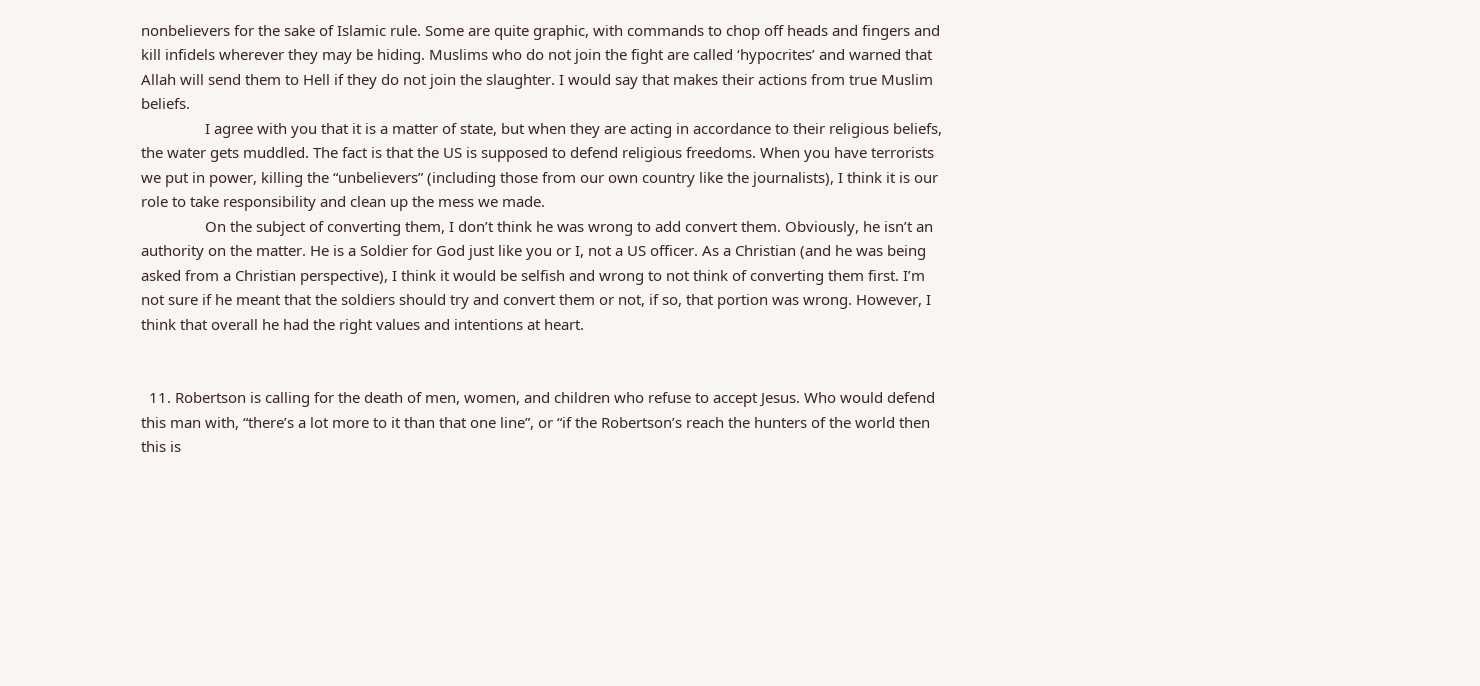nonbelievers for the sake of Islamic rule. Some are quite graphic, with commands to chop off heads and fingers and kill infidels wherever they may be hiding. Muslims who do not join the fight are called ‘hypocrites’ and warned that Allah will send them to Hell if they do not join the slaughter. I would say that makes their actions from true Muslim beliefs.
                I agree with you that it is a matter of state, but when they are acting in accordance to their religious beliefs, the water gets muddled. The fact is that the US is supposed to defend religious freedoms. When you have terrorists we put in power, killing the “unbelievers” (including those from our own country like the journalists), I think it is our role to take responsibility and clean up the mess we made.
                On the subject of converting them, I don’t think he was wrong to add convert them. Obviously, he isn’t an authority on the matter. He is a Soldier for God just like you or I, not a US officer. As a Christian (and he was being asked from a Christian perspective), I think it would be selfish and wrong to not think of converting them first. I’m not sure if he meant that the soldiers should try and convert them or not, if so, that portion was wrong. However, I think that overall he had the right values and intentions at heart.


  11. Robertson is calling for the death of men, women, and children who refuse to accept Jesus. Who would defend this man with, “there’s a lot more to it than that one line”, or “if the Robertson’s reach the hunters of the world then this is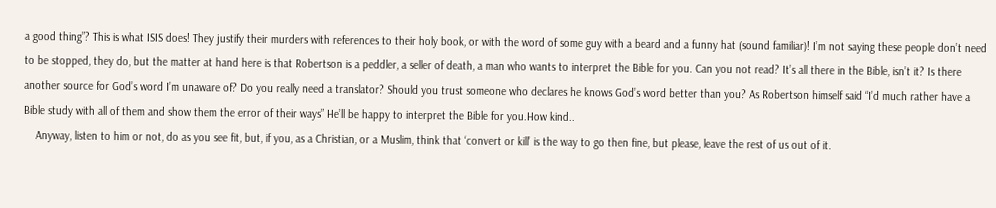a good thing”? This is what ISIS does! They justify their murders with references to their holy book, or with the word of some guy with a beard and a funny hat (sound familiar)! I’m not saying these people don’t need to be stopped, they do, but the matter at hand here is that Robertson is a peddler, a seller of death, a man who wants to interpret the Bible for you. Can you not read? It’s all there in the Bible, isn’t it? Is there another source for God’s word I’m unaware of? Do you really need a translator? Should you trust someone who declares he knows God’s word better than you? As Robertson himself said “I’d much rather have a Bible study with all of them and show them the error of their ways” He’ll be happy to interpret the Bible for you.How kind..
    Anyway, listen to him or not, do as you see fit, but, if you, as a Christian, or a Muslim, think that ‘convert or kill’ is the way to go then fine, but please, leave the rest of us out of it.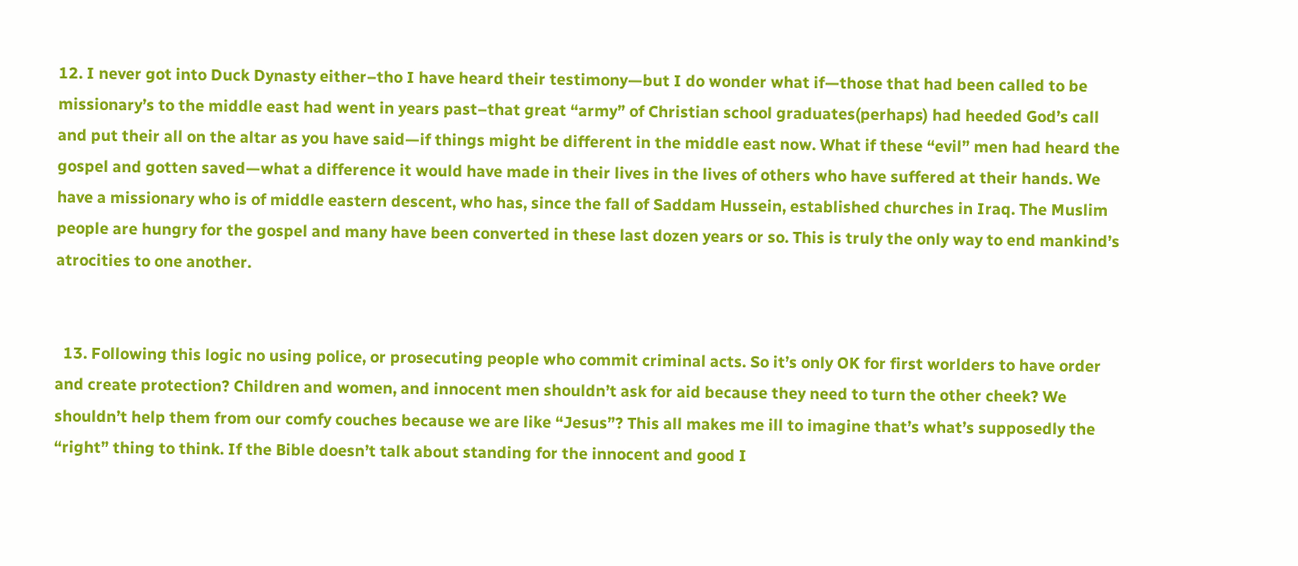12. I never got into Duck Dynasty either–tho I have heard their testimony—but I do wonder what if—those that had been called to be missionary’s to the middle east had went in years past–that great “army” of Christian school graduates(perhaps) had heeded God’s call and put their all on the altar as you have said—if things might be different in the middle east now. What if these “evil” men had heard the gospel and gotten saved—what a difference it would have made in their lives in the lives of others who have suffered at their hands. We have a missionary who is of middle eastern descent, who has, since the fall of Saddam Hussein, established churches in Iraq. The Muslim people are hungry for the gospel and many have been converted in these last dozen years or so. This is truly the only way to end mankind’s atrocities to one another.


  13. Following this logic no using police, or prosecuting people who commit criminal acts. So it’s only OK for first worlders to have order and create protection? Children and women, and innocent men shouldn’t ask for aid because they need to turn the other cheek? We shouldn’t help them from our comfy couches because we are like “Jesus”? This all makes me ill to imagine that’s what’s supposedly the “right” thing to think. If the Bible doesn’t talk about standing for the innocent and good I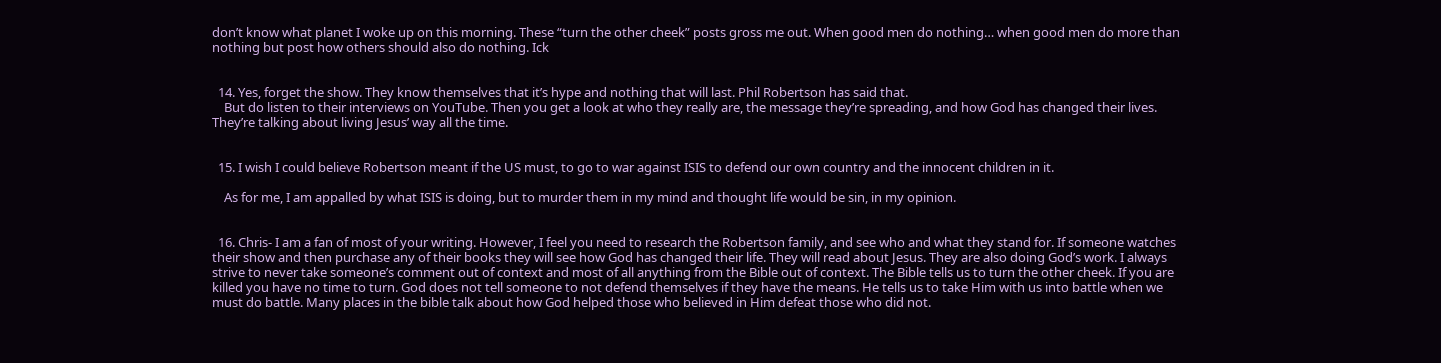don’t know what planet I woke up on this morning. These “turn the other cheek” posts gross me out. When good men do nothing… when good men do more than nothing but post how others should also do nothing. Ick


  14. Yes, forget the show. They know themselves that it’s hype and nothing that will last. Phil Robertson has said that.
    But do listen to their interviews on YouTube. Then you get a look at who they really are, the message they’re spreading, and how God has changed their lives. They’re talking about living Jesus’ way all the time.


  15. I wish I could believe Robertson meant if the US must, to go to war against ISIS to defend our own country and the innocent children in it.

    As for me, I am appalled by what ISIS is doing, but to murder them in my mind and thought life would be sin, in my opinion.


  16. Chris- I am a fan of most of your writing. However, I feel you need to research the Robertson family, and see who and what they stand for. If someone watches their show and then purchase any of their books they will see how God has changed their life. They will read about Jesus. They are also doing God’s work. I always strive to never take someone’s comment out of context and most of all anything from the Bible out of context. The Bible tells us to turn the other cheek. If you are killed you have no time to turn. God does not tell someone to not defend themselves if they have the means. He tells us to take Him with us into battle when we must do battle. Many places in the bible talk about how God helped those who believed in Him defeat those who did not.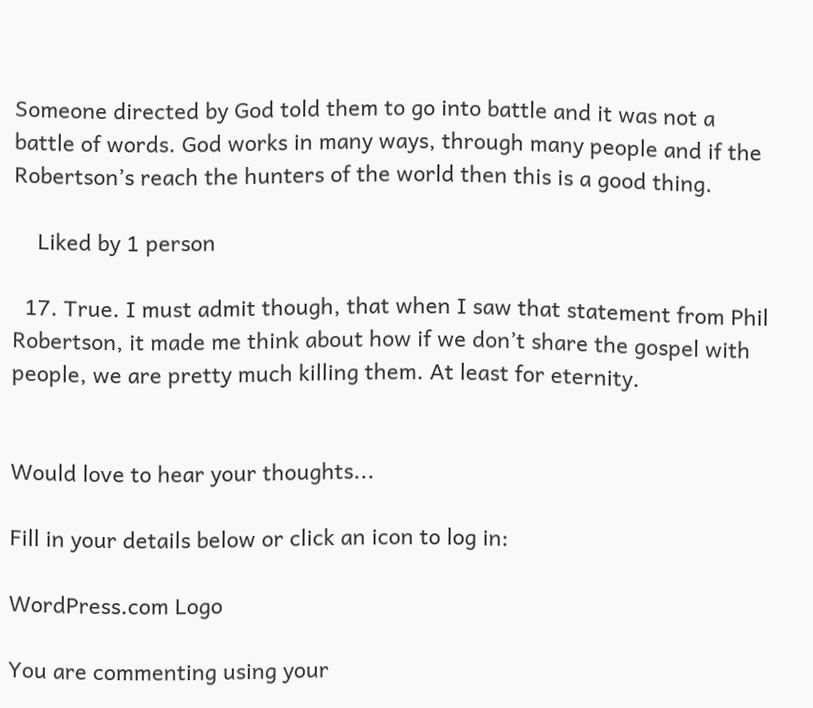Someone directed by God told them to go into battle and it was not a battle of words. God works in many ways, through many people and if the Robertson’s reach the hunters of the world then this is a good thing.

    Liked by 1 person

  17. True. I must admit though, that when I saw that statement from Phil Robertson, it made me think about how if we don’t share the gospel with people, we are pretty much killing them. At least for eternity.


Would love to hear your thoughts...

Fill in your details below or click an icon to log in:

WordPress.com Logo

You are commenting using your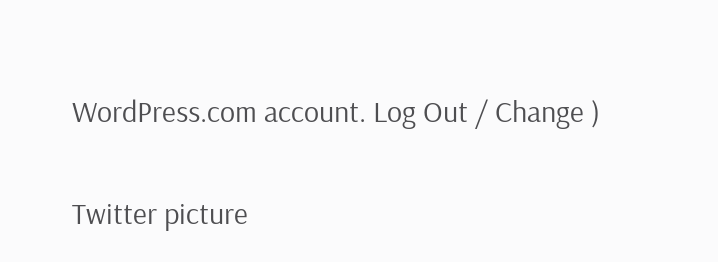WordPress.com account. Log Out / Change )

Twitter picture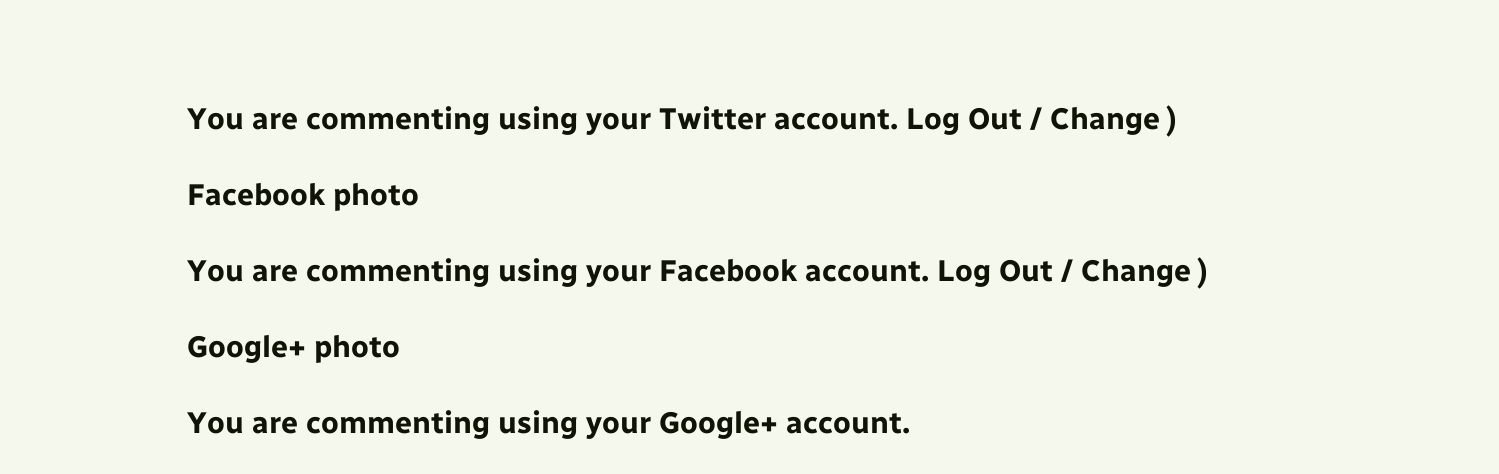You are commenting using your Twitter account. Log Out / Change )

Facebook photo

You are commenting using your Facebook account. Log Out / Change )

Google+ photo

You are commenting using your Google+ account.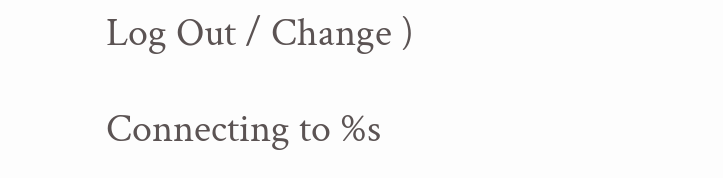Log Out / Change )

Connecting to %s